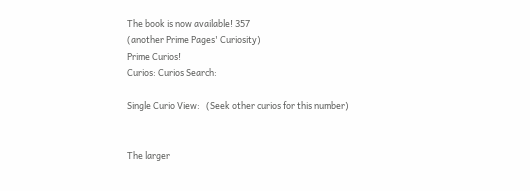The book is now available! 357
(another Prime Pages' Curiosity)
Prime Curios!
Curios: Curios Search:

Single Curio View:   (Seek other curios for this number)


The larger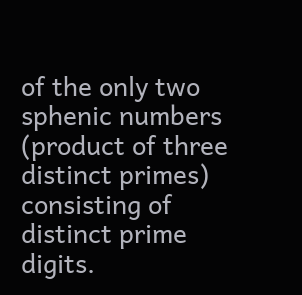of the only two sphenic numbers (product of three distinct primes) consisting of distinct prime digits.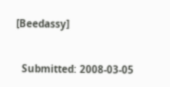[Beedassy]


  Submitted: 2008-03-05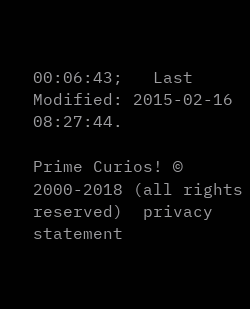00:06:43;   Last Modified: 2015-02-16 08:27:44.

Prime Curios! © 2000-2018 (all rights reserved)  privacy statement